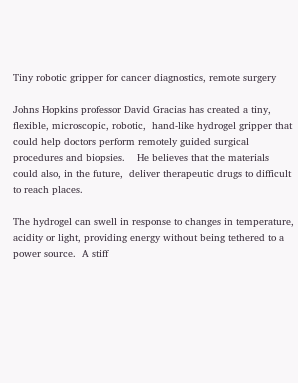Tiny robotic gripper for cancer diagnostics, remote surgery

Johns Hopkins professor David Gracias has created a tiny, flexible, microscopic, robotic,  hand-like hydrogel gripper that could help doctors perform remotely guided surgical procedures and biopsies.    He believes that the materials could also, in the future,  deliver therapeutic drugs to difficult to reach places.

The hydrogel can swell in response to changes in temperature, acidity or light, providing energy without being tethered to a power source.  A stiff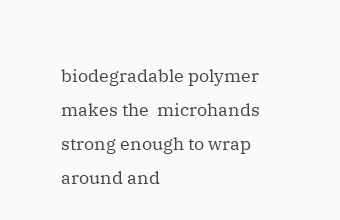biodegradable polymer makes the  microhands strong enough to wrap around and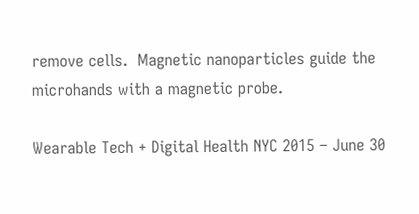remove cells.  Magnetic nanoparticles guide the microhands with a magnetic probe.

Wearable Tech + Digital Health NYC 2015 – June 30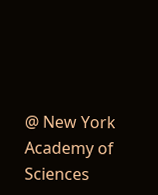@ New York Academy of Sciences